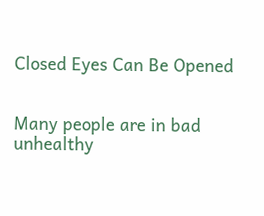Closed Eyes Can Be Opened


Many people are in bad unhealthy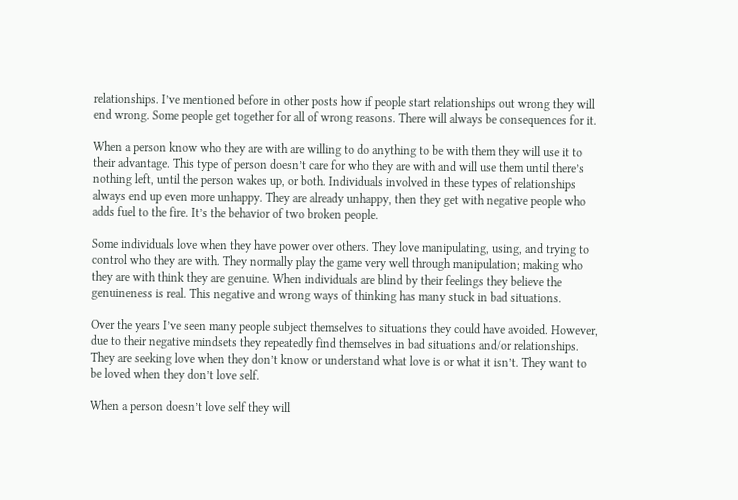relationships. I’ve mentioned before in other posts how if people start relationships out wrong they will end wrong. Some people get together for all of wrong reasons. There will always be consequences for it.

When a person know who they are with are willing to do anything to be with them they will use it to their advantage. This type of person doesn’t care for who they are with and will use them until there’s nothing left, until the person wakes up, or both. Individuals involved in these types of relationships always end up even more unhappy. They are already unhappy, then they get with negative people who adds fuel to the fire. It’s the behavior of two broken people.

Some individuals love when they have power over others. They love manipulating, using, and trying to control who they are with. They normally play the game very well through manipulation; making who they are with think they are genuine. When individuals are blind by their feelings they believe the genuineness is real. This negative and wrong ways of thinking has many stuck in bad situations.

Over the years I’ve seen many people subject themselves to situations they could have avoided. However, due to their negative mindsets they repeatedly find themselves in bad situations and/or relationships. They are seeking love when they don’t know or understand what love is or what it isn’t. They want to be loved when they don’t love self.

When a person doesn’t love self they will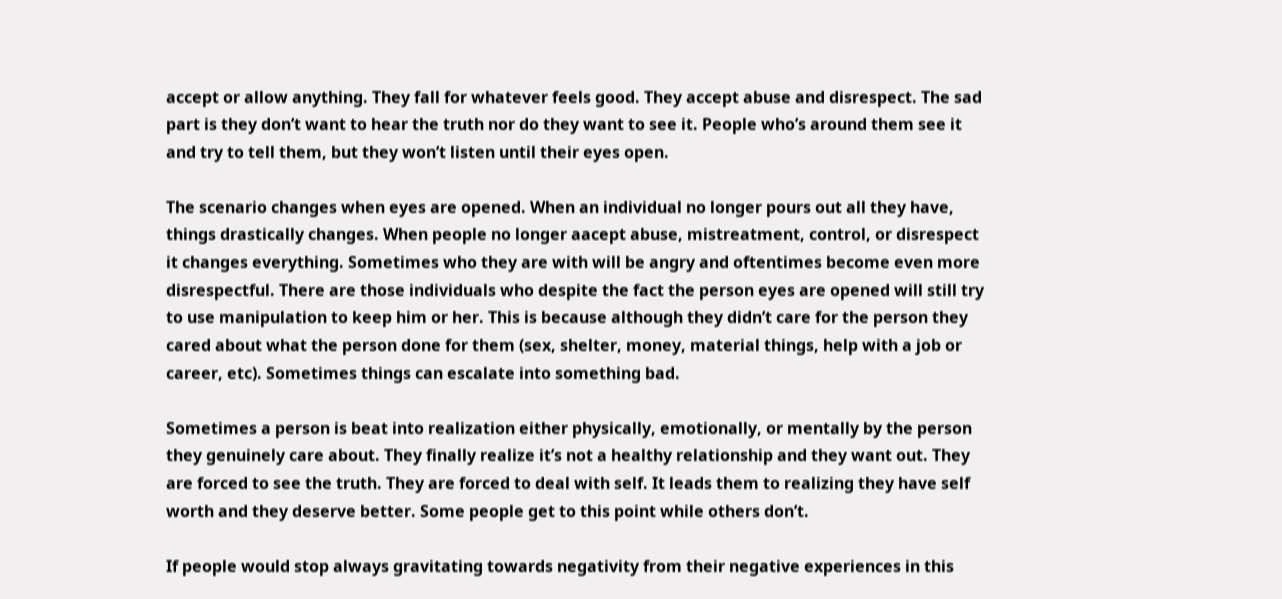accept or allow anything. They fall for whatever feels good. They accept abuse and disrespect. The sad part is they don’t want to hear the truth nor do they want to see it. People who’s around them see it and try to tell them, but they won’t listen until their eyes open.

The scenario changes when eyes are opened. When an individual no longer pours out all they have, things drastically changes. When people no longer aacept abuse, mistreatment, control, or disrespect it changes everything. Sometimes who they are with will be angry and oftentimes become even more disrespectful. There are those individuals who despite the fact the person eyes are opened will still try to use manipulation to keep him or her. This is because although they didn’t care for the person they cared about what the person done for them (sex, shelter, money, material things, help with a job or career, etc). Sometimes things can escalate into something bad.

Sometimes a person is beat into realization either physically, emotionally, or mentally by the person they genuinely care about. They finally realize it’s not a healthy relationship and they want out. They are forced to see the truth. They are forced to deal with self. It leads them to realizing they have self worth and they deserve better. Some people get to this point while others don’t.

If people would stop always gravitating towards negativity from their negative experiences in this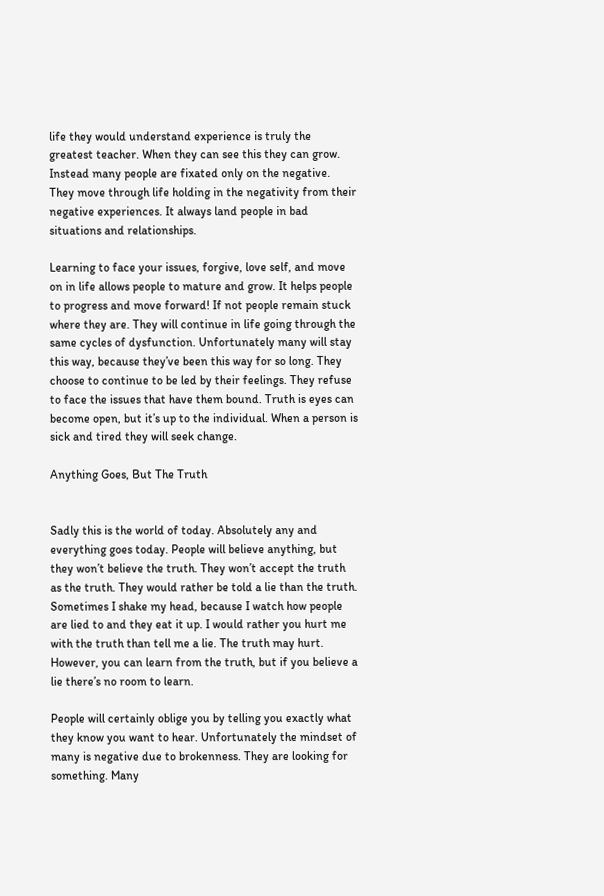life they would understand experience is truly the greatest teacher. When they can see this they can grow. Instead many people are fixated only on the negative. They move through life holding in the negativity from their negative experiences. It always land people in bad situations and relationships.

Learning to face your issues, forgive, love self, and move on in life allows people to mature and grow. It helps people to progress and move forward! If not people remain stuck where they are. They will continue in life going through the same cycles of dysfunction. Unfortunately many will stay this way, because they’ve been this way for so long. They choose to continue to be led by their feelings. They refuse to face the issues that have them bound. Truth is eyes can become open, but it’s up to the individual. When a person is sick and tired they will seek change.

Anything Goes, But The Truth


Sadly this is the world of today. Absolutely any and everything goes today. People will believe anything, but they won’t believe the truth. They won’t accept the truth as the truth. They would rather be told a lie than the truth. Sometimes I shake my head, because I watch how people are lied to and they eat it up. I would rather you hurt me with the truth than tell me a lie. The truth may hurt. However, you can learn from the truth, but if you believe a lie there’s no room to learn.

People will certainly oblige you by telling you exactly what they know you want to hear. Unfortunately the mindset of many is negative due to brokenness. They are looking for something. Many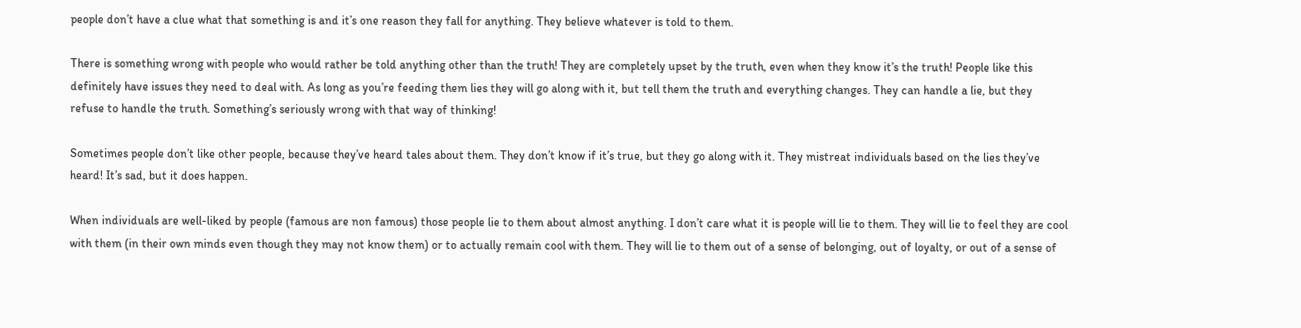people don’t have a clue what that something is and it’s one reason they fall for anything. They believe whatever is told to them.

There is something wrong with people who would rather be told anything other than the truth! They are completely upset by the truth, even when they know it’s the truth! People like this definitely have issues they need to deal with. As long as you’re feeding them lies they will go along with it, but tell them the truth and everything changes. They can handle a lie, but they refuse to handle the truth. Something’s seriously wrong with that way of thinking!

Sometimes people don’t like other people, because they’ve heard tales about them. They don’t know if it’s true, but they go along with it. They mistreat individuals based on the lies they’ve heard! It’s sad, but it does happen.

When individuals are well-liked by people (famous are non famous) those people lie to them about almost anything. I don’t care what it is people will lie to them. They will lie to feel they are cool with them (in their own minds even though they may not know them) or to actually remain cool with them. They will lie to them out of a sense of belonging, out of loyalty, or out of a sense of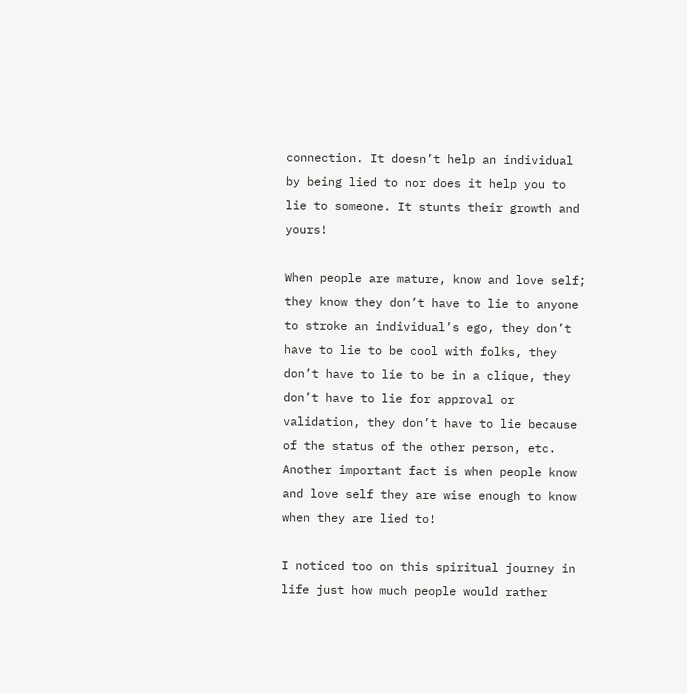connection. It doesn’t help an individual by being lied to nor does it help you to lie to someone. It stunts their growth and yours!

When people are mature, know and love self; they know they don’t have to lie to anyone to stroke an individual’s ego, they don’t have to lie to be cool with folks, they don’t have to lie to be in a clique, they don’t have to lie for approval or validation, they don’t have to lie because of the status of the other person, etc. Another important fact is when people know and love self they are wise enough to know when they are lied to!

I noticed too on this spiritual journey in life just how much people would rather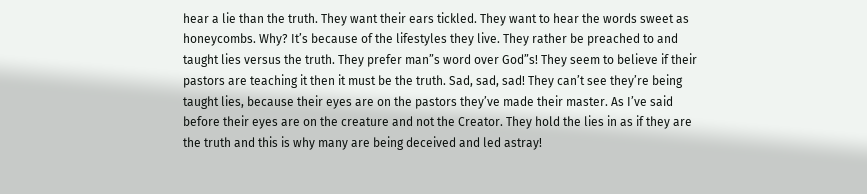hear a lie than the truth. They want their ears tickled. They want to hear the words sweet as honeycombs. Why? It’s because of the lifestyles they live. They rather be preached to and taught lies versus the truth. They prefer man”s word over God”s! They seem to believe if their pastors are teaching it then it must be the truth. Sad, sad, sad! They can’t see they’re being taught lies, because their eyes are on the pastors they’ve made their master. As I’ve said before their eyes are on the creature and not the Creator. They hold the lies in as if they are the truth and this is why many are being deceived and led astray!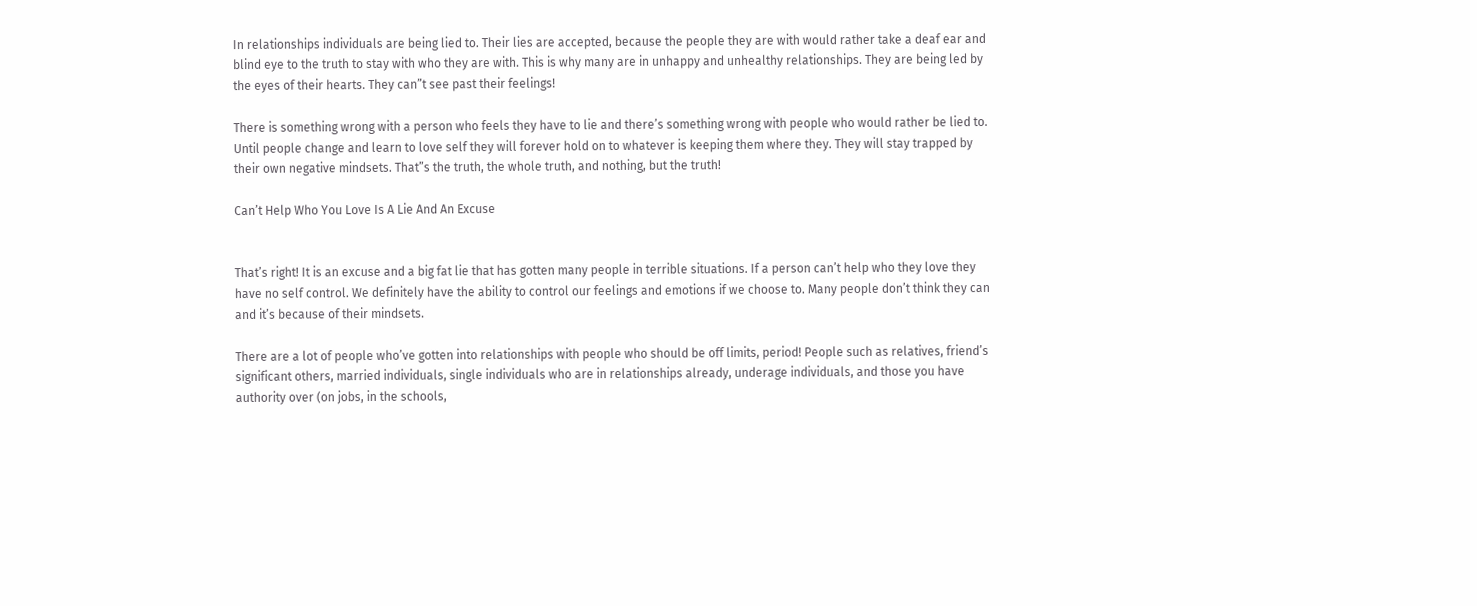In relationships individuals are being lied to. Their lies are accepted, because the people they are with would rather take a deaf ear and blind eye to the truth to stay with who they are with. This is why many are in unhappy and unhealthy relationships. They are being led by the eyes of their hearts. They can”t see past their feelings!

There is something wrong with a person who feels they have to lie and there’s something wrong with people who would rather be lied to. Until people change and learn to love self they will forever hold on to whatever is keeping them where they. They will stay trapped by their own negative mindsets. That”s the truth, the whole truth, and nothing, but the truth!

Can’t Help Who You Love Is A Lie And An Excuse


That’s right! It is an excuse and a big fat lie that has gotten many people in terrible situations. If a person can’t help who they love they have no self control. We definitely have the ability to control our feelings and emotions if we choose to. Many people don’t think they can and it’s because of their mindsets.

There are a lot of people who’ve gotten into relationships with people who should be off limits, period! People such as relatives, friend’s significant others, married individuals, single individuals who are in relationships already, underage individuals, and those you have authority over (on jobs, in the schools,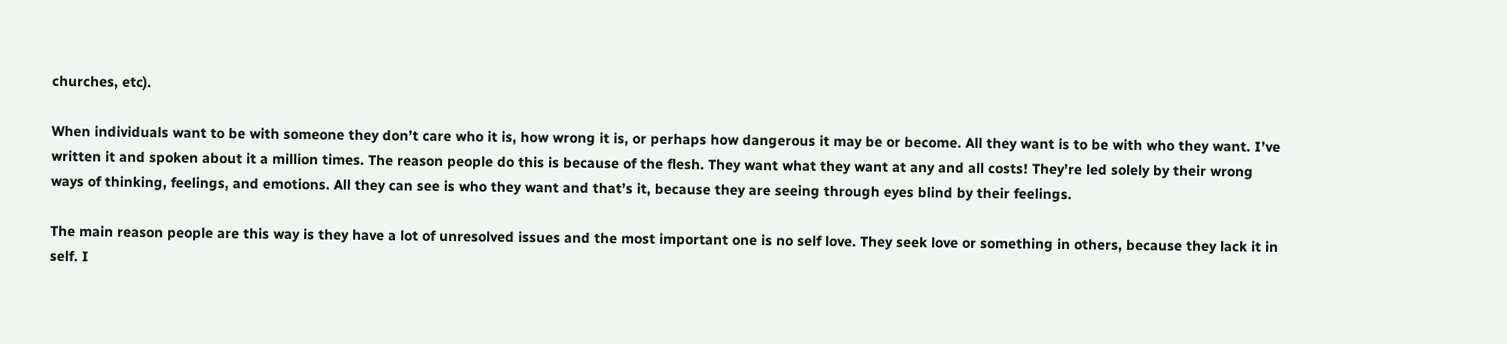churches, etc).

When individuals want to be with someone they don’t care who it is, how wrong it is, or perhaps how dangerous it may be or become. All they want is to be with who they want. I’ve written it and spoken about it a million times. The reason people do this is because of the flesh. They want what they want at any and all costs! They’re led solely by their wrong ways of thinking, feelings, and emotions. All they can see is who they want and that’s it, because they are seeing through eyes blind by their feelings.

The main reason people are this way is they have a lot of unresolved issues and the most important one is no self love. They seek love or something in others, because they lack it in self. I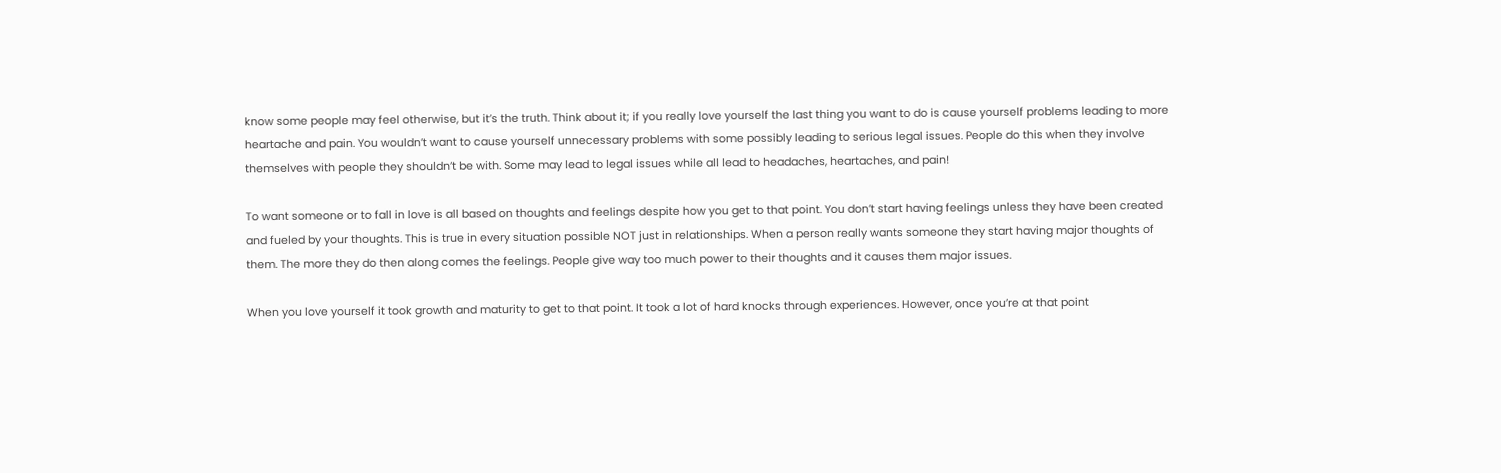know some people may feel otherwise, but it’s the truth. Think about it; if you really love yourself the last thing you want to do is cause yourself problems leading to more heartache and pain. You wouldn’t want to cause yourself unnecessary problems with some possibly leading to serious legal issues. People do this when they involve themselves with people they shouldn’t be with. Some may lead to legal issues while all lead to headaches, heartaches, and pain!

To want someone or to fall in love is all based on thoughts and feelings despite how you get to that point. You don’t start having feelings unless they have been created and fueled by your thoughts. This is true in every situation possible NOT just in relationships. When a person really wants someone they start having major thoughts of them. The more they do then along comes the feelings. People give way too much power to their thoughts and it causes them major issues.

When you love yourself it took growth and maturity to get to that point. It took a lot of hard knocks through experiences. However, once you’re at that point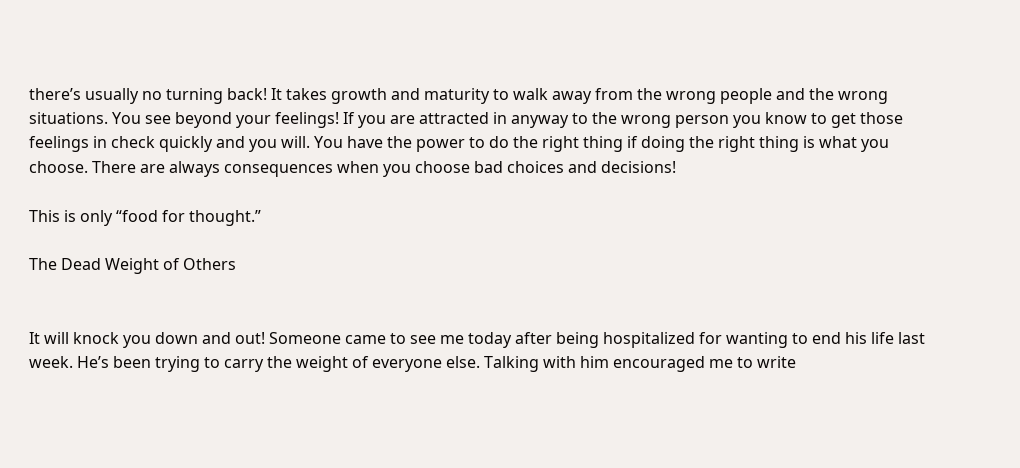there’s usually no turning back! It takes growth and maturity to walk away from the wrong people and the wrong situations. You see beyond your feelings! If you are attracted in anyway to the wrong person you know to get those feelings in check quickly and you will. You have the power to do the right thing if doing the right thing is what you choose. There are always consequences when you choose bad choices and decisions!

This is only “food for thought.”

The Dead Weight of Others


It will knock you down and out! Someone came to see me today after being hospitalized for wanting to end his life last week. He’s been trying to carry the weight of everyone else. Talking with him encouraged me to write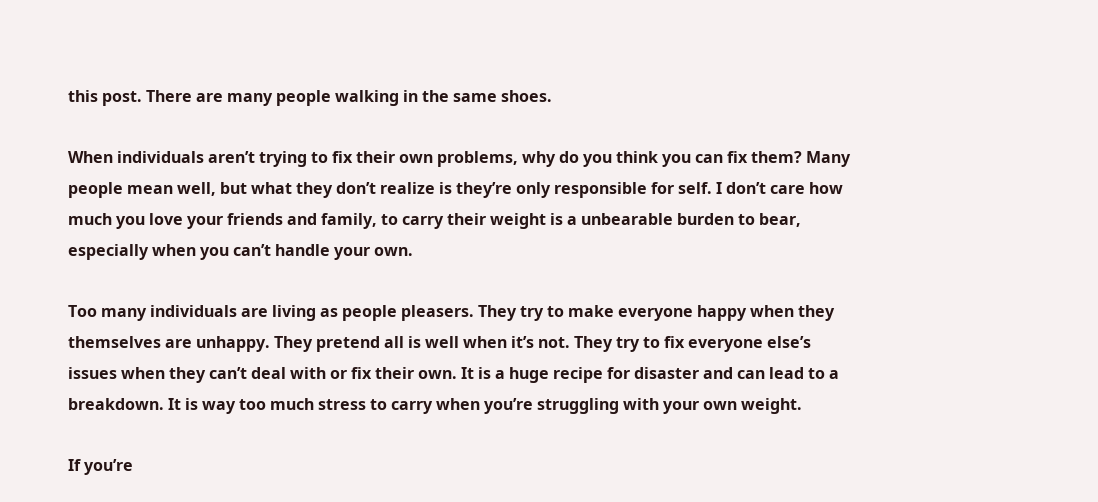this post. There are many people walking in the same shoes.

When individuals aren’t trying to fix their own problems, why do you think you can fix them? Many people mean well, but what they don’t realize is they’re only responsible for self. I don’t care how much you love your friends and family, to carry their weight is a unbearable burden to bear, especially when you can’t handle your own.

Too many individuals are living as people pleasers. They try to make everyone happy when they themselves are unhappy. They pretend all is well when it’s not. They try to fix everyone else’s issues when they can’t deal with or fix their own. It is a huge recipe for disaster and can lead to a breakdown. It is way too much stress to carry when you’re struggling with your own weight.

If you’re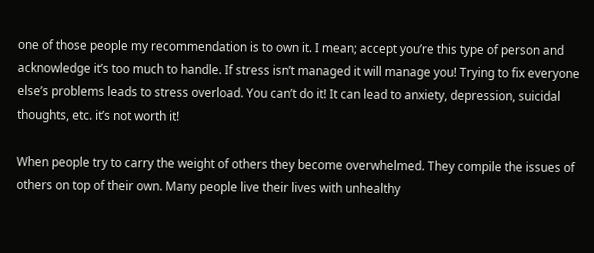one of those people my recommendation is to own it. I mean; accept you’re this type of person and acknowledge it’s too much to handle. If stress isn’t managed it will manage you! Trying to fix everyone else’s problems leads to stress overload. You can’t do it! It can lead to anxiety, depression, suicidal thoughts, etc. it’s not worth it!

When people try to carry the weight of others they become overwhelmed. They compile the issues of others on top of their own. Many people live their lives with unhealthy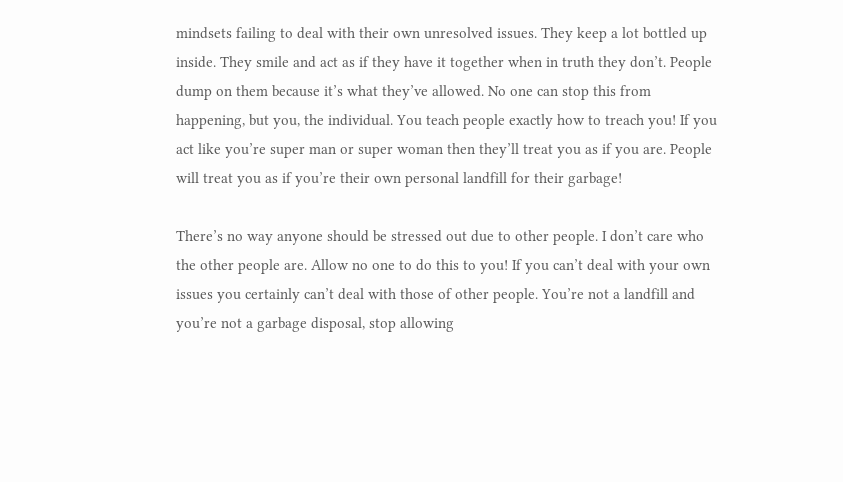mindsets failing to deal with their own unresolved issues. They keep a lot bottled up inside. They smile and act as if they have it together when in truth they don’t. People dump on them because it’s what they’ve allowed. No one can stop this from happening, but you, the individual. You teach people exactly how to treach you! If you act like you’re super man or super woman then they’ll treat you as if you are. People will treat you as if you’re their own personal landfill for their garbage!

There’s no way anyone should be stressed out due to other people. I don’t care who the other people are. Allow no one to do this to you! If you can’t deal with your own issues you certainly can’t deal with those of other people. You’re not a landfill and you’re not a garbage disposal, stop allowing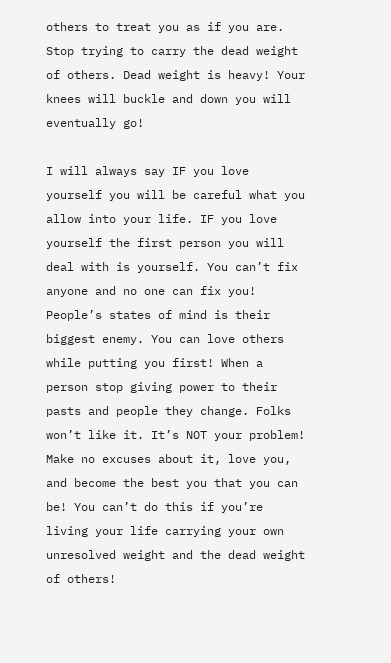others to treat you as if you are. Stop trying to carry the dead weight of others. Dead weight is heavy! Your knees will buckle and down you will eventually go!

I will always say IF you love yourself you will be careful what you allow into your life. IF you love yourself the first person you will deal with is yourself. You can’t fix anyone and no one can fix you! People’s states of mind is their biggest enemy. You can love others while putting you first! When a person stop giving power to their pasts and people they change. Folks won’t like it. It’s NOT your problem! Make no excuses about it, love you, and become the best you that you can be! You can’t do this if you’re living your life carrying your own unresolved weight and the dead weight of others!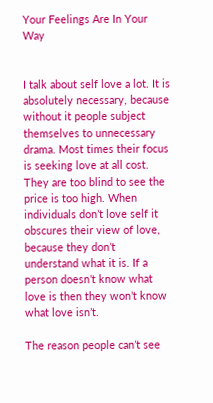Your Feelings Are In Your Way


I talk about self love a lot. It is absolutely necessary, because without it people subject themselves to unnecessary drama. Most times their focus is seeking love at all cost. They are too blind to see the price is too high. When individuals don’t love self it obscures their view of love, because they don’t understand what it is. If a person doesn’t know what love is then they won’t know what love isn’t.

The reason people can’t see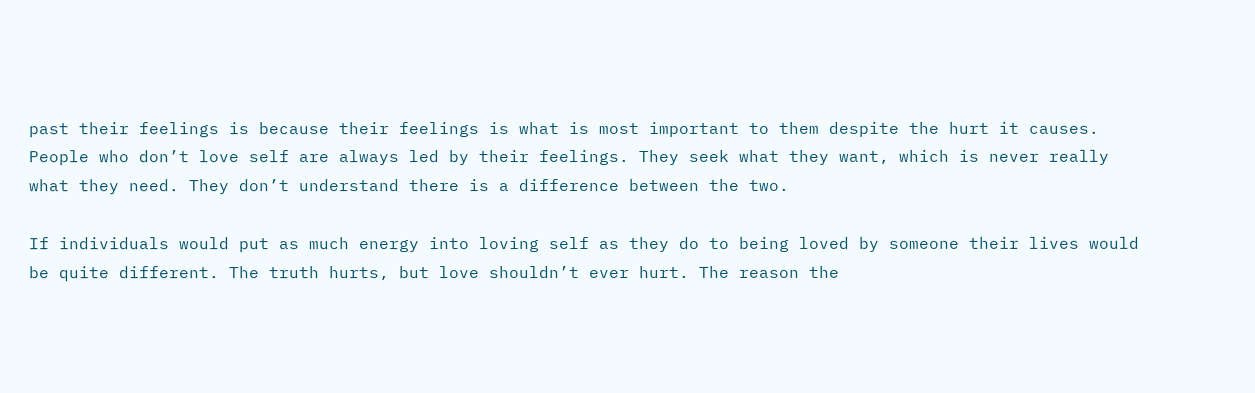past their feelings is because their feelings is what is most important to them despite the hurt it causes. People who don’t love self are always led by their feelings. They seek what they want, which is never really what they need. They don’t understand there is a difference between the two.

If individuals would put as much energy into loving self as they do to being loved by someone their lives would be quite different. The truth hurts, but love shouldn’t ever hurt. The reason the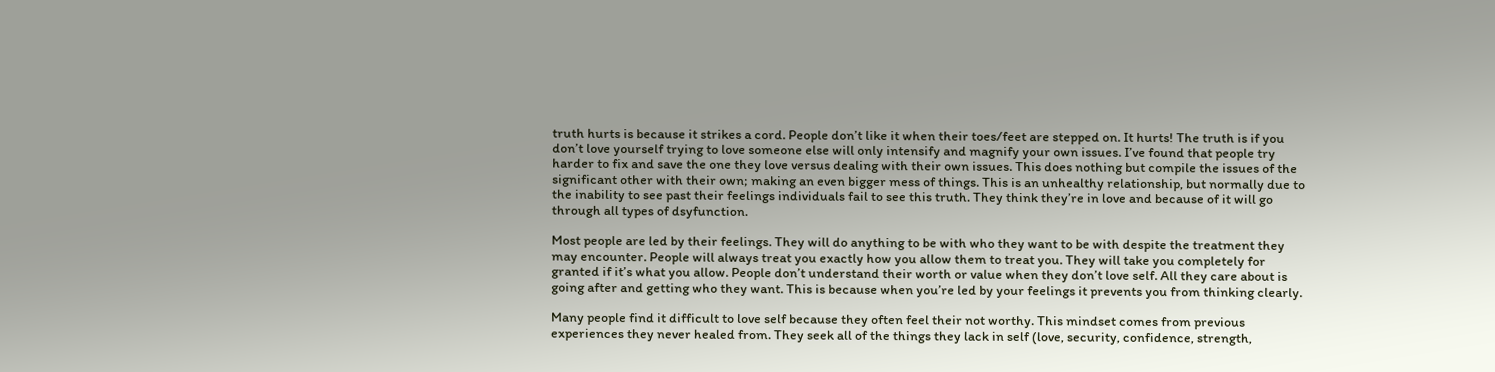truth hurts is because it strikes a cord. People don’t like it when their toes/feet are stepped on. It hurts! The truth is if you don’t love yourself trying to love someone else will only intensify and magnify your own issues. I’ve found that people try harder to fix and save the one they love versus dealing with their own issues. This does nothing but compile the issues of the significant other with their own; making an even bigger mess of things. This is an unhealthy relationship, but normally due to the inability to see past their feelings individuals fail to see this truth. They think they’re in love and because of it will go through all types of dsyfunction.

Most people are led by their feelings. They will do anything to be with who they want to be with despite the treatment they may encounter. People will always treat you exactly how you allow them to treat you. They will take you completely for granted if it’s what you allow. People don’t understand their worth or value when they don’t love self. All they care about is going after and getting who they want. This is because when you’re led by your feelings it prevents you from thinking clearly.

Many people find it difficult to love self because they often feel their not worthy. This mindset comes from previous experiences they never healed from. They seek all of the things they lack in self (love, security, confidence, strength,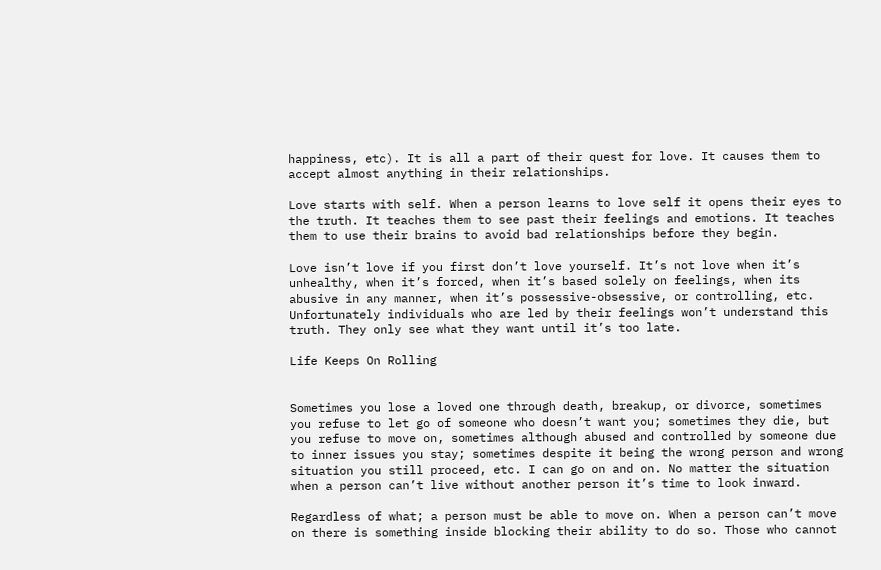happiness, etc). It is all a part of their quest for love. It causes them to accept almost anything in their relationships.

Love starts with self. When a person learns to love self it opens their eyes to the truth. It teaches them to see past their feelings and emotions. It teaches them to use their brains to avoid bad relationships before they begin.

Love isn’t love if you first don’t love yourself. It’s not love when it’s unhealthy, when it’s forced, when it’s based solely on feelings, when its abusive in any manner, when it’s possessive-obsessive, or controlling, etc. Unfortunately individuals who are led by their feelings won’t understand this truth. They only see what they want until it’s too late.

Life Keeps On Rolling


Sometimes you lose a loved one through death, breakup, or divorce, sometimes you refuse to let go of someone who doesn’t want you; sometimes they die, but you refuse to move on, sometimes although abused and controlled by someone due to inner issues you stay; sometimes despite it being the wrong person and wrong situation you still proceed, etc. I can go on and on. No matter the situation when a person can’t live without another person it’s time to look inward.

Regardless of what; a person must be able to move on. When a person can’t move on there is something inside blocking their ability to do so. Those who cannot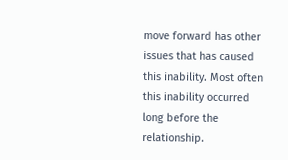move forward has other issues that has caused this inability. Most often this inability occurred long before the relationship.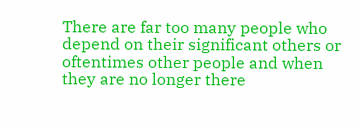There are far too many people who depend on their significant others or oftentimes other people and when they are no longer there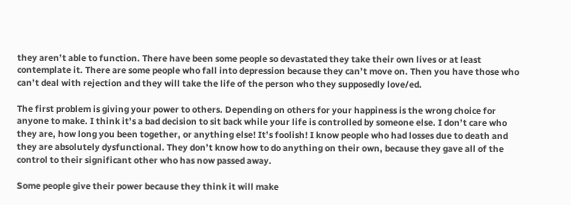they aren’t able to function. There have been some people so devastated they take their own lives or at least contemplate it. There are some people who fall into depression because they can’t move on. Then you have those who can’t deal with rejection and they will take the life of the person who they supposedly love/ed.

The first problem is giving your power to others. Depending on others for your happiness is the wrong choice for anyone to make. I think it’s a bad decision to sit back while your life is controlled by someone else. I don’t care who they are, how long you been together, or anything else! It’s foolish! I know people who had losses due to death and they are absolutely dysfunctional. They don’t know how to do anything on their own, because they gave all of the control to their significant other who has now passed away.

Some people give their power because they think it will make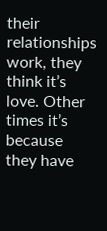their relationships work, they think it’s love. Other times it’s because they have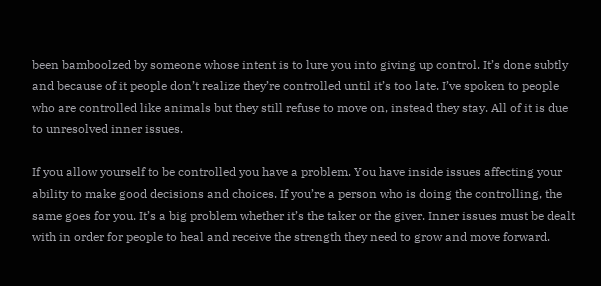been bamboolzed by someone whose intent is to lure you into giving up control. It’s done subtly and because of it people don’t realize they’re controlled until it’s too late. I’ve spoken to people who are controlled like animals but they still refuse to move on, instead they stay. All of it is due to unresolved inner issues.

If you allow yourself to be controlled you have a problem. You have inside issues affecting your ability to make good decisions and choices. If you’re a person who is doing the controlling, the same goes for you. It’s a big problem whether it’s the taker or the giver. Inner issues must be dealt with in order for people to heal and receive the strength they need to grow and move forward.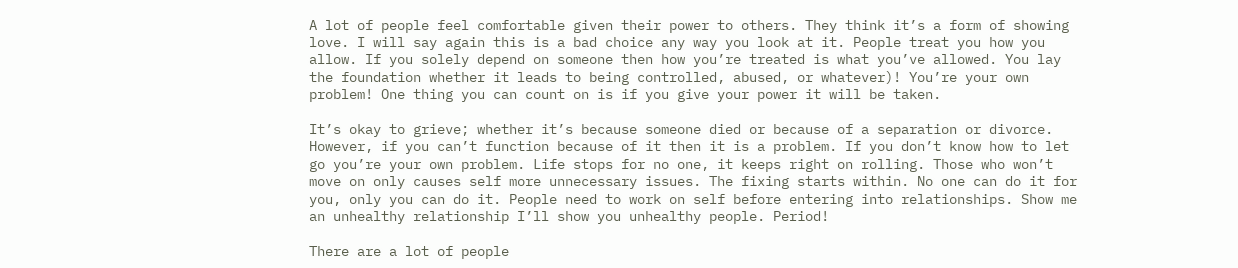A lot of people feel comfortable given their power to others. They think it’s a form of showing love. I will say again this is a bad choice any way you look at it. People treat you how you allow. If you solely depend on someone then how you’re treated is what you’ve allowed. You lay the foundation whether it leads to being controlled, abused, or whatever)! You’re your own problem! One thing you can count on is if you give your power it will be taken.

It’s okay to grieve; whether it’s because someone died or because of a separation or divorce. However, if you can’t function because of it then it is a problem. If you don’t know how to let go you’re your own problem. Life stops for no one, it keeps right on rolling. Those who won’t move on only causes self more unnecessary issues. The fixing starts within. No one can do it for you, only you can do it. People need to work on self before entering into relationships. Show me an unhealthy relationship I’ll show you unhealthy people. Period!

There are a lot of people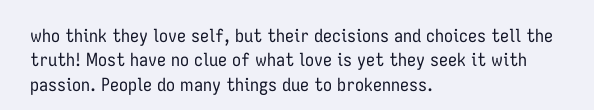who think they love self, but their decisions and choices tell the truth! Most have no clue of what love is yet they seek it with passion. People do many things due to brokenness.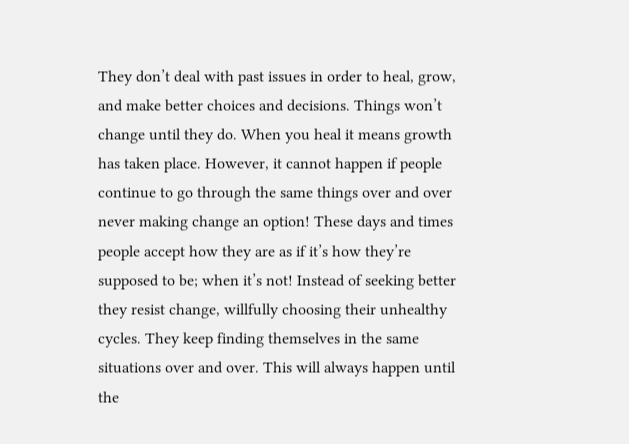They don’t deal with past issues in order to heal, grow, and make better choices and decisions. Things won’t change until they do. When you heal it means growth has taken place. However, it cannot happen if people continue to go through the same things over and over never making change an option! These days and times people accept how they are as if it’s how they’re supposed to be; when it’s not! Instead of seeking better they resist change, willfully choosing their unhealthy cycles. They keep finding themselves in the same situations over and over. This will always happen until the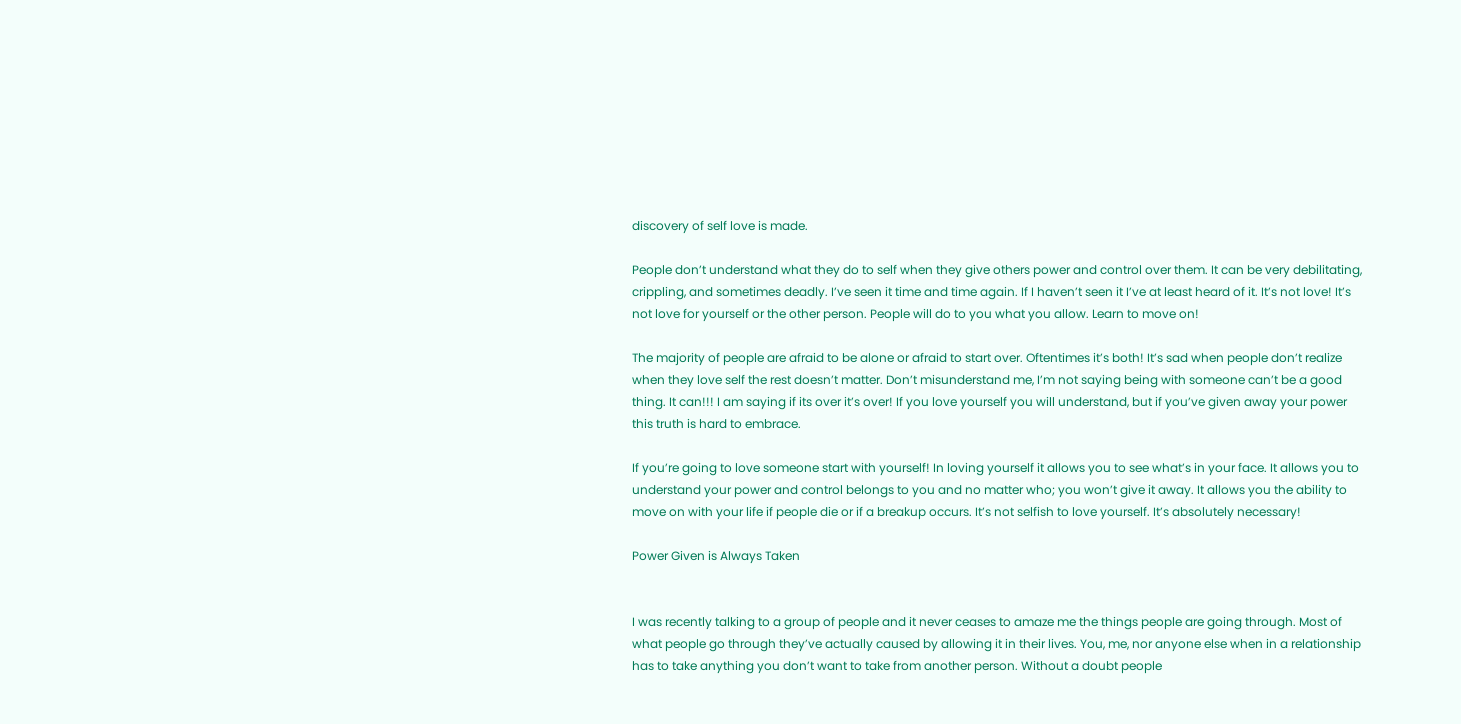discovery of self love is made.

People don’t understand what they do to self when they give others power and control over them. It can be very debilitating, crippling, and sometimes deadly. I’ve seen it time and time again. If I haven’t seen it I’ve at least heard of it. It’s not love! It’s not love for yourself or the other person. People will do to you what you allow. Learn to move on!

The majority of people are afraid to be alone or afraid to start over. Oftentimes it’s both! It’s sad when people don’t realize when they love self the rest doesn’t matter. Don’t misunderstand me, I’m not saying being with someone can’t be a good thing. It can!!! I am saying if its over it’s over! If you love yourself you will understand, but if you’ve given away your power this truth is hard to embrace.

If you’re going to love someone start with yourself! In loving yourself it allows you to see what’s in your face. It allows you to understand your power and control belongs to you and no matter who; you won’t give it away. It allows you the ability to move on with your life if people die or if a breakup occurs. It’s not selfish to love yourself. It’s absolutely necessary!

Power Given is Always Taken


I was recently talking to a group of people and it never ceases to amaze me the things people are going through. Most of what people go through they’ve actually caused by allowing it in their lives. You, me, nor anyone else when in a relationship has to take anything you don’t want to take from another person. Without a doubt people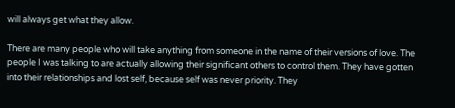will always get what they allow.

There are many people who will take anything from someone in the name of their versions of love. The people I was talking to are actually allowing their significant others to control them. They have gotten into their relationships and lost self, because self was never priority. They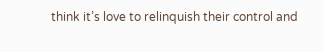think it’s love to relinquish their control and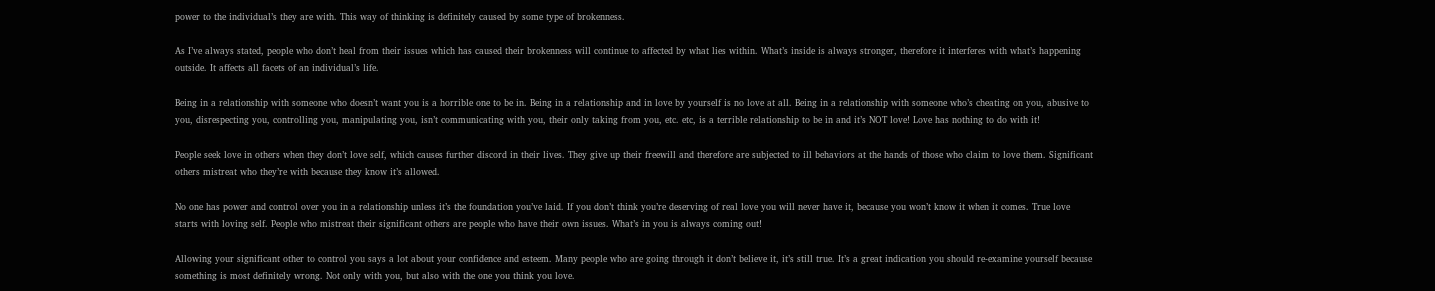power to the individual’s they are with. This way of thinking is definitely caused by some type of brokenness.

As I’ve always stated, people who don’t heal from their issues which has caused their brokenness will continue to affected by what lies within. What’s inside is always stronger, therefore it interferes with what’s happening outside. It affects all facets of an individual’s life.

Being in a relationship with someone who doesn’t want you is a horrible one to be in. Being in a relationship and in love by yourself is no love at all. Being in a relationship with someone who’s cheating on you, abusive to you, disrespecting you, controlling you, manipulating you, isn’t communicating with you, their only taking from you, etc. etc, is a terrible relationship to be in and it’s NOT love! Love has nothing to do with it!

People seek love in others when they don’t love self, which causes further discord in their lives. They give up their freewill and therefore are subjected to ill behaviors at the hands of those who claim to love them. Significant others mistreat who they’re with because they know it’s allowed.

No one has power and control over you in a relationship unless it’s the foundation you’ve laid. If you don’t think you’re deserving of real love you will never have it, because you won’t know it when it comes. True love starts with loving self. People who mistreat their significant others are people who have their own issues. What’s in you is always coming out!

Allowing your significant other to control you says a lot about your confidence and esteem. Many people who are going through it don’t believe it, it’s still true. It’s a great indication you should re-examine yourself because something is most definitely wrong. Not only with you, but also with the one you think you love.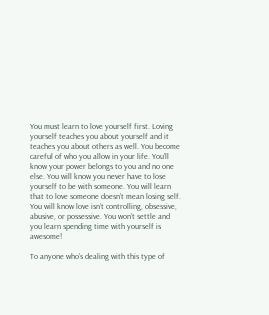You must learn to love yourself first. Loving yourself teaches you about yourself and it teaches you about others as well. You become careful of who you allow in your life. You’ll know your power belongs to you and no one else. You will know you never have to lose yourself to be with someone. You will learn that to love someone doesn’t mean losing self. You will know love isn’t controlling, obsessive, abusive, or possessive. You won’t settle and you learn spending time with yourself is awesome!

To anyone who’s dealing with this type of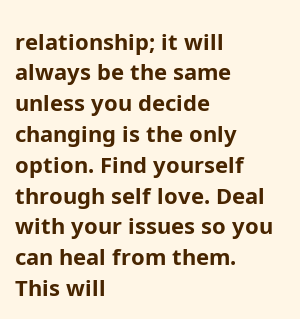relationship; it will always be the same unless you decide changing is the only option. Find yourself through self love. Deal with your issues so you can heal from them. This will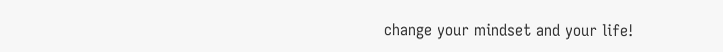change your mindset and your life!